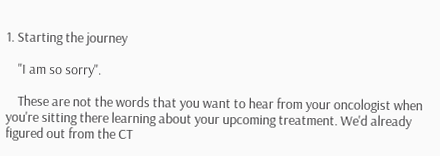1. Starting the journey

    "I am so sorry".

    These are not the words that you want to hear from your oncologist when you're sitting there learning about your upcoming treatment. We'd already figured out from the CT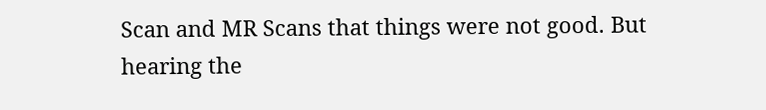Scan and MR Scans that things were not good. But hearing the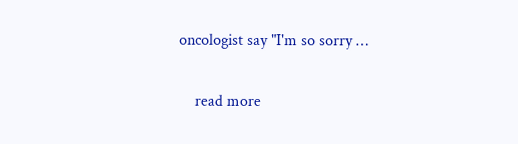oncologist say "I'm so sorry …

    read more